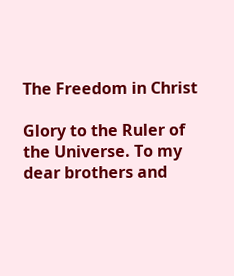The Freedom in Christ

Glory to the Ruler of the Universe. To my dear brothers and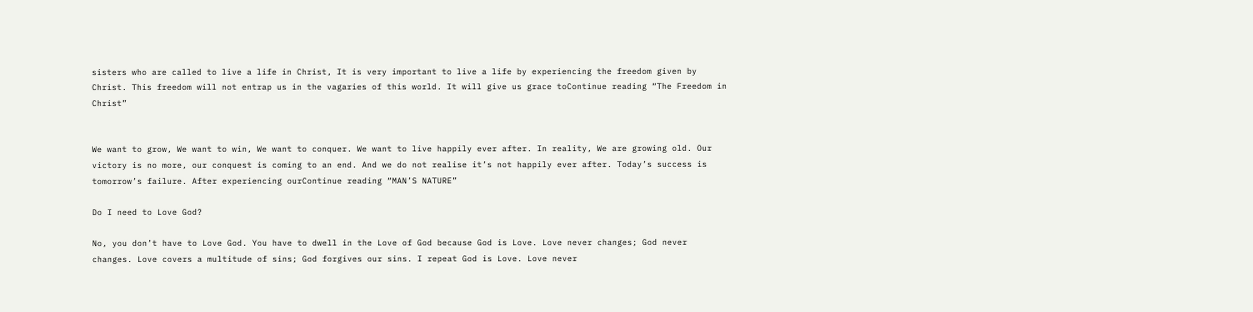sisters who are called to live a life in Christ, It is very important to live a life by experiencing the freedom given by Christ. This freedom will not entrap us in the vagaries of this world. It will give us grace toContinue reading “The Freedom in Christ”


We want to grow, We want to win, We want to conquer. We want to live happily ever after. In reality, We are growing old. Our victory is no more, our conquest is coming to an end. And we do not realise it’s not happily ever after. Today’s success is tomorrow’s failure. After experiencing ourContinue reading “MAN’S NATURE”

Do I need to Love God?

No, you don’t have to Love God. You have to dwell in the Love of God because God is Love. Love never changes; God never changes. Love covers a multitude of sins; God forgives our sins. I repeat God is Love. Love never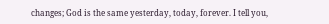changes; God is the same yesterday, today, forever. I tell you,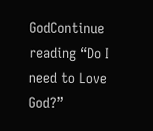GodContinue reading “Do I need to Love God?”